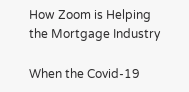How Zoom is Helping the Mortgage Industry

When the Covid-19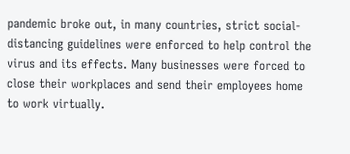pandemic broke out, in many countries, strict social-distancing guidelines were enforced to help control the virus and its effects. Many businesses were forced to close their workplaces and send their employees home to work virtually.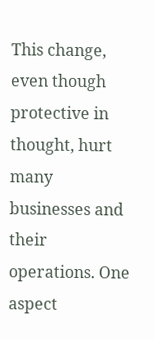This change, even though protective in thought, hurt many businesses and their operations. One aspect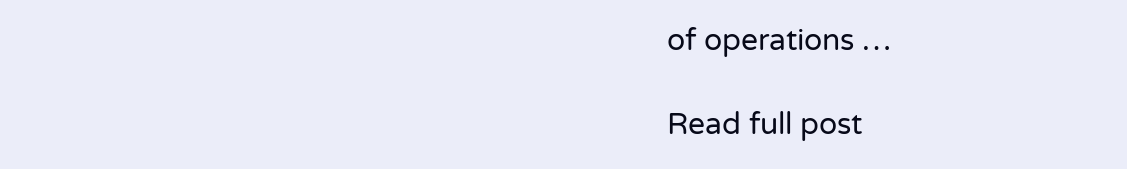of operations …

Read full post